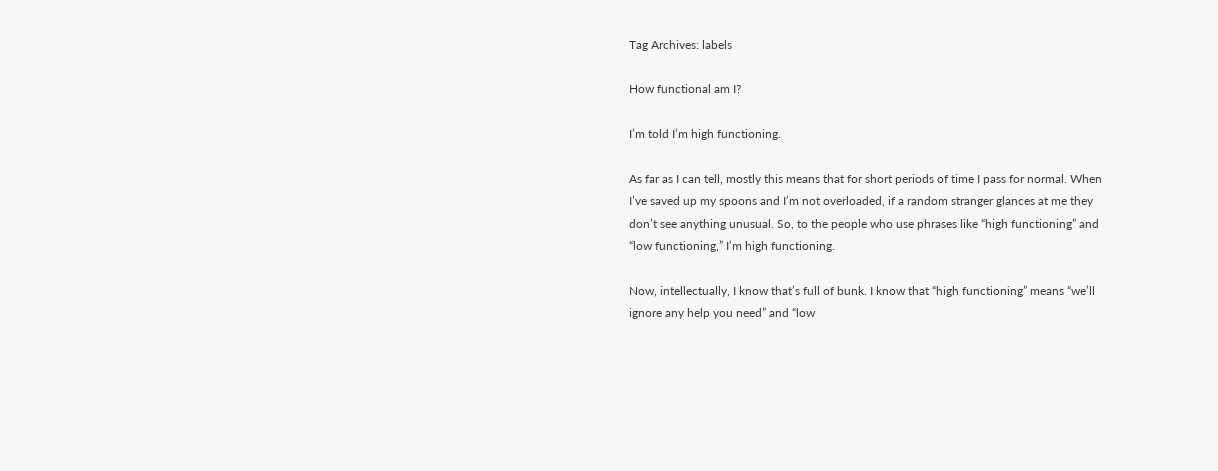Tag Archives: labels

How functional am I?

I’m told I’m high functioning.

As far as I can tell, mostly this means that for short periods of time I pass for normal. When I’ve saved up my spoons and I’m not overloaded, if a random stranger glances at me they don’t see anything unusual. So, to the people who use phrases like “high functioning” and “low functioning,” I’m high functioning.

Now, intellectually, I know that’s full of bunk. I know that “high functioning” means “we’ll ignore any help you need” and “low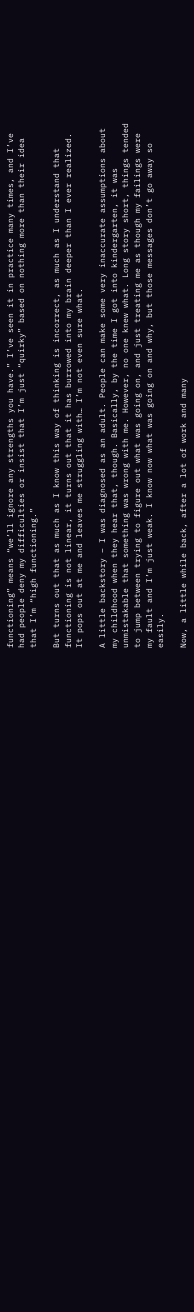functioning” means “we’ll ignore any strengths you have.” I’ve seen it in practice many times, and I’ve had people deny my difficulties or insist that I’m just “quirky” based on nothing more than their idea that I’m “high functioning.”

But turns out that as much as I know this way of thinking is incorrect, as much as I understand that functioning is not linear, it turns out that it has burrowed into my brain deeper than I ever realized. It pops out at me and leaves me struggling with… I’m not even sure what.

A little backstory – I was diagnosed as an adult. People can make some very inaccurate assumptions about my childhood when they hear that, though. Basically, by the time I got into kindergarten, it was unmistakable that something was wrong with me. However, no one knew what. Long story short, things tended to jump between trying to figure out what was going on, and just treating me as though my failings were my fault and I’m just weak. I know now what was going on and why, but those messages don’t go away so easily.

Now, a little while back, after a lot of work and many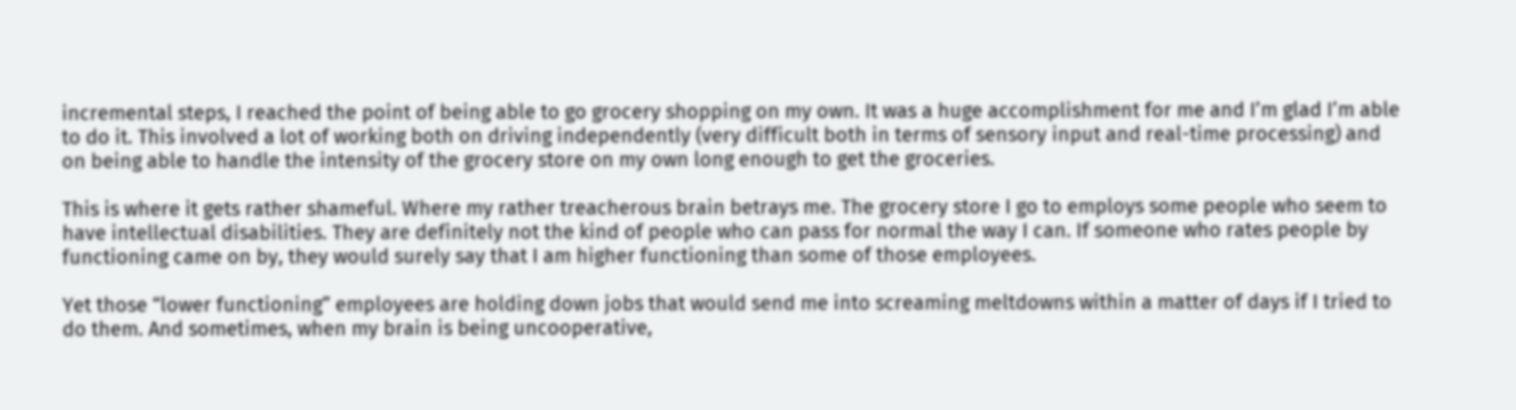incremental steps, I reached the point of being able to go grocery shopping on my own. It was a huge accomplishment for me and I’m glad I’m able to do it. This involved a lot of working both on driving independently (very difficult both in terms of sensory input and real-time processing) and on being able to handle the intensity of the grocery store on my own long enough to get the groceries.

This is where it gets rather shameful. Where my rather treacherous brain betrays me. The grocery store I go to employs some people who seem to have intellectual disabilities. They are definitely not the kind of people who can pass for normal the way I can. If someone who rates people by functioning came on by, they would surely say that I am higher functioning than some of those employees.

Yet those “lower functioning” employees are holding down jobs that would send me into screaming meltdowns within a matter of days if I tried to do them. And sometimes, when my brain is being uncooperative,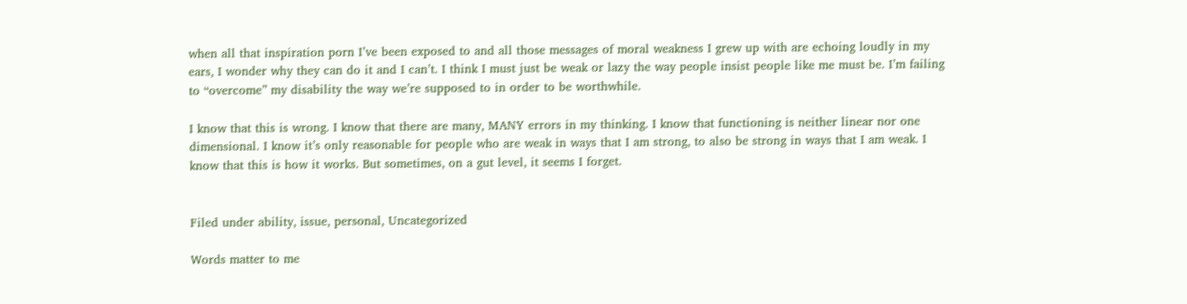when all that inspiration porn I’ve been exposed to and all those messages of moral weakness I grew up with are echoing loudly in my ears, I wonder why they can do it and I can’t. I think I must just be weak or lazy the way people insist people like me must be. I’m failing to “overcome” my disability the way we’re supposed to in order to be worthwhile.

I know that this is wrong. I know that there are many, MANY errors in my thinking. I know that functioning is neither linear nor one dimensional. I know it’s only reasonable for people who are weak in ways that I am strong, to also be strong in ways that I am weak. I know that this is how it works. But sometimes, on a gut level, it seems I forget.


Filed under ability, issue, personal, Uncategorized

Words matter to me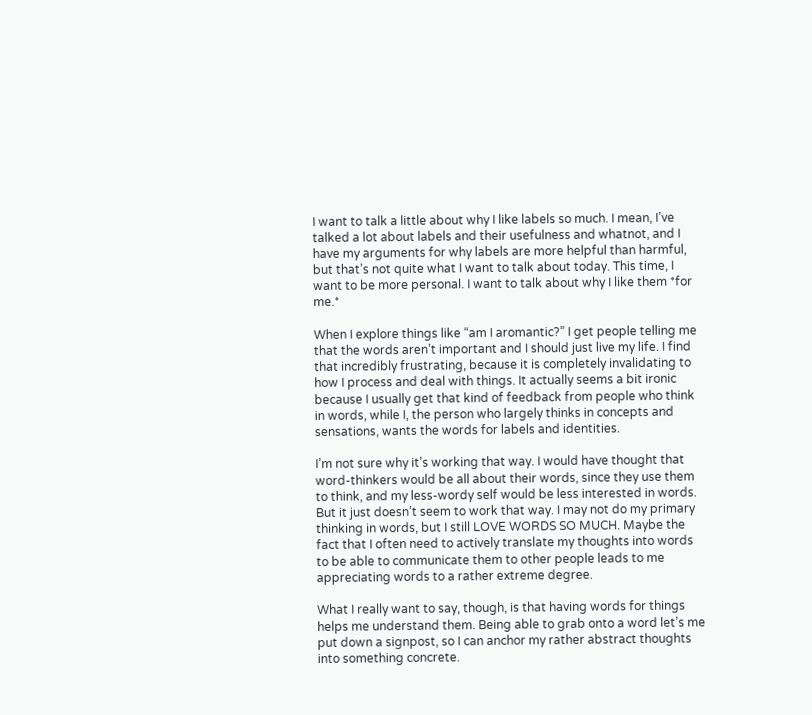I want to talk a little about why I like labels so much. I mean, I’ve talked a lot about labels and their usefulness and whatnot, and I have my arguments for why labels are more helpful than harmful, but that’s not quite what I want to talk about today. This time, I want to be more personal. I want to talk about why I like them *for me.*

When I explore things like “am I aromantic?” I get people telling me that the words aren’t important and I should just live my life. I find that incredibly frustrating, because it is completely invalidating to how I process and deal with things. It actually seems a bit ironic because I usually get that kind of feedback from people who think in words, while I, the person who largely thinks in concepts and sensations, wants the words for labels and identities.

I’m not sure why it’s working that way. I would have thought that word-thinkers would be all about their words, since they use them to think, and my less-wordy self would be less interested in words. But it just doesn’t seem to work that way. I may not do my primary thinking in words, but I still LOVE WORDS SO MUCH. Maybe the fact that I often need to actively translate my thoughts into words to be able to communicate them to other people leads to me appreciating words to a rather extreme degree.

What I really want to say, though, is that having words for things helps me understand them. Being able to grab onto a word let’s me put down a signpost, so I can anchor my rather abstract thoughts into something concrete.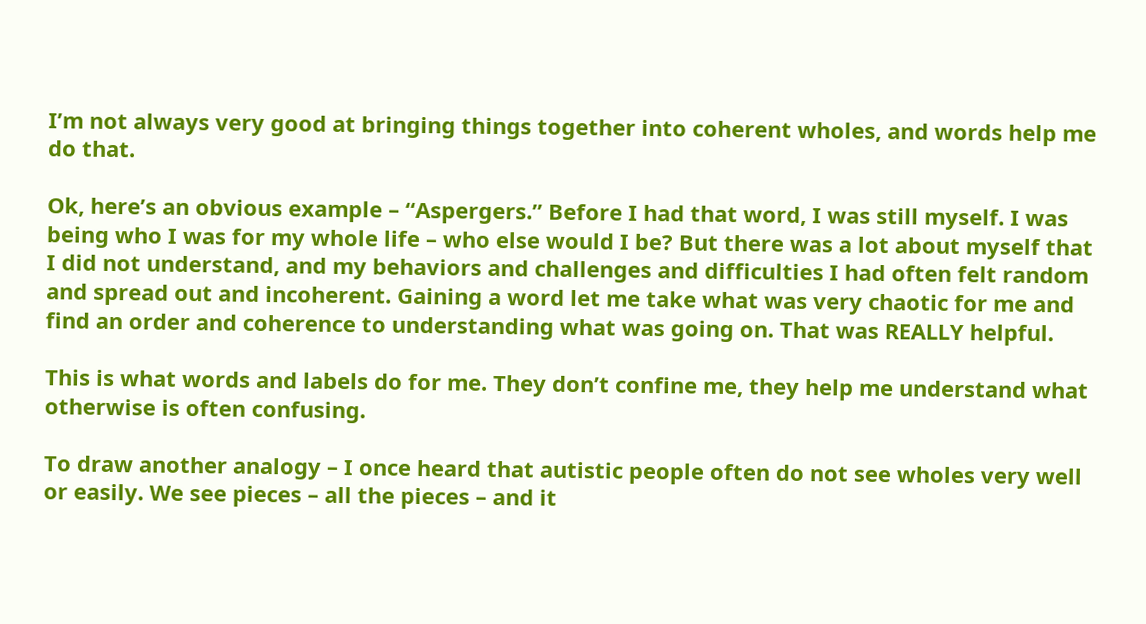I’m not always very good at bringing things together into coherent wholes, and words help me do that.

Ok, here’s an obvious example – “Aspergers.” Before I had that word, I was still myself. I was being who I was for my whole life – who else would I be? But there was a lot about myself that I did not understand, and my behaviors and challenges and difficulties I had often felt random and spread out and incoherent. Gaining a word let me take what was very chaotic for me and find an order and coherence to understanding what was going on. That was REALLY helpful.

This is what words and labels do for me. They don’t confine me, they help me understand what otherwise is often confusing.

To draw another analogy – I once heard that autistic people often do not see wholes very well or easily. We see pieces – all the pieces – and it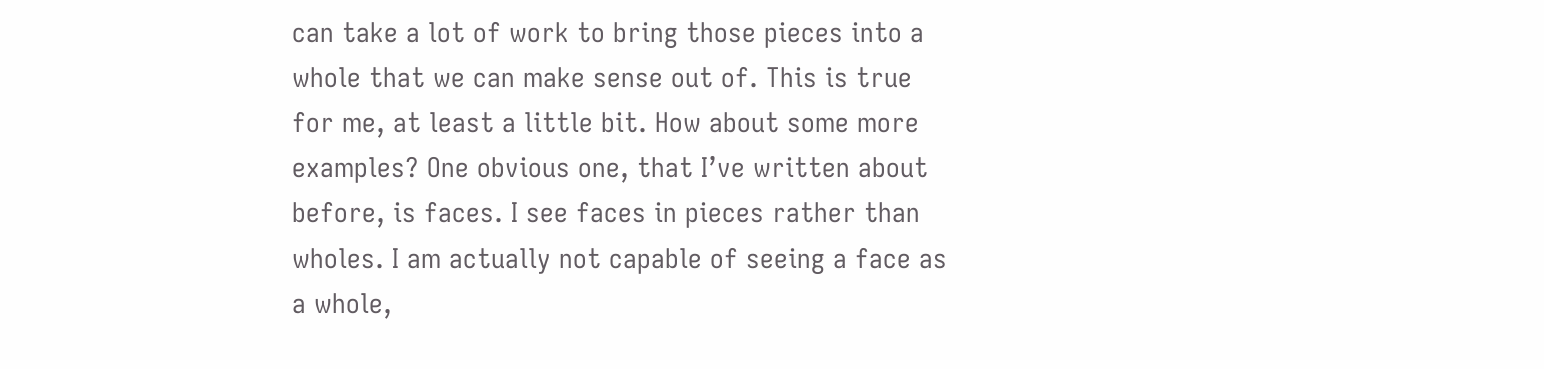can take a lot of work to bring those pieces into a whole that we can make sense out of. This is true for me, at least a little bit. How about some more examples? One obvious one, that I’ve written about before, is faces. I see faces in pieces rather than wholes. I am actually not capable of seeing a face as a whole,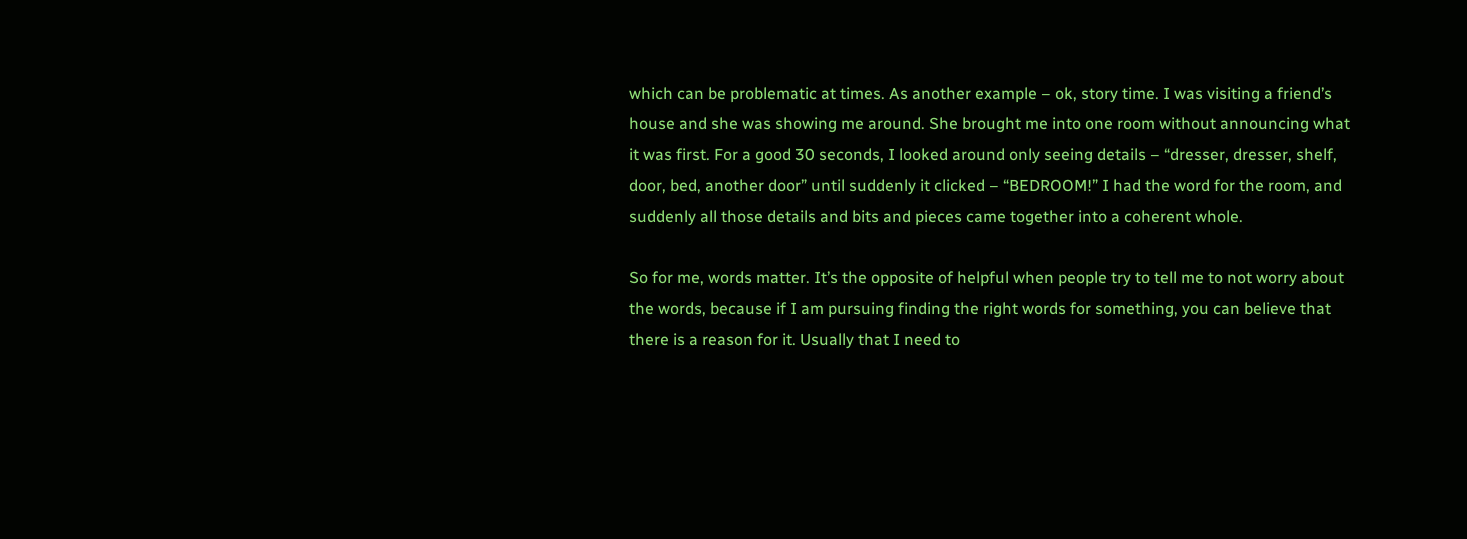which can be problematic at times. As another example – ok, story time. I was visiting a friend’s house and she was showing me around. She brought me into one room without announcing what it was first. For a good 30 seconds, I looked around only seeing details – “dresser, dresser, shelf, door, bed, another door” until suddenly it clicked – “BEDROOM!” I had the word for the room, and suddenly all those details and bits and pieces came together into a coherent whole.

So for me, words matter. It’s the opposite of helpful when people try to tell me to not worry about the words, because if I am pursuing finding the right words for something, you can believe that there is a reason for it. Usually that I need to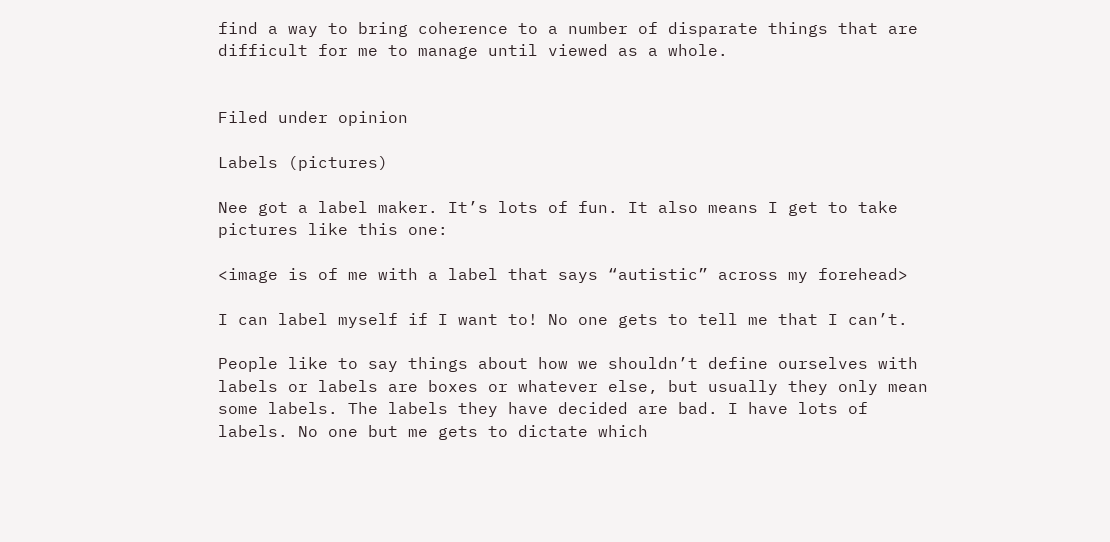find a way to bring coherence to a number of disparate things that are difficult for me to manage until viewed as a whole.


Filed under opinion

Labels (pictures)

Nee got a label maker. It’s lots of fun. It also means I get to take pictures like this one:

<image is of me with a label that says “autistic” across my forehead>

I can label myself if I want to! No one gets to tell me that I can’t.

People like to say things about how we shouldn’t define ourselves with labels or labels are boxes or whatever else, but usually they only mean some labels. The labels they have decided are bad. I have lots of labels. No one but me gets to dictate which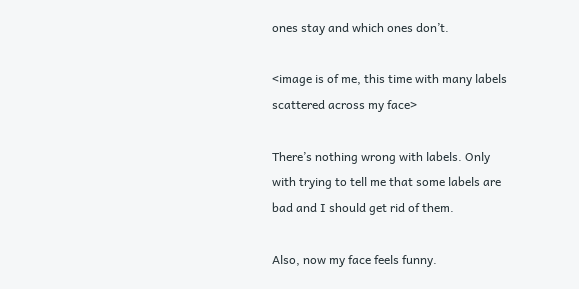ones stay and which ones don’t.

<image is of me, this time with many labels scattered across my face>

There’s nothing wrong with labels. Only with trying to tell me that some labels are bad and I should get rid of them.

Also, now my face feels funny.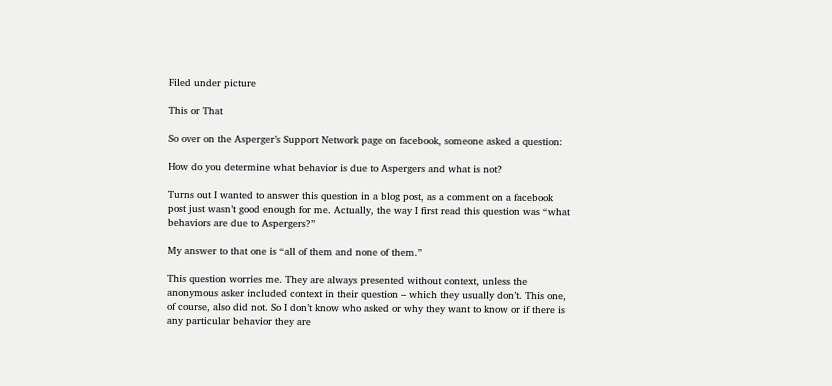Filed under picture

This or That

So over on the Asperger’s Support Network page on facebook, someone asked a question:

How do you determine what behavior is due to Aspergers and what is not?

Turns out I wanted to answer this question in a blog post, as a comment on a facebook post just wasn’t good enough for me. Actually, the way I first read this question was “what behaviors are due to Aspergers?”

My answer to that one is “all of them and none of them.”

This question worries me. They are always presented without context, unless the anonymous asker included context in their question – which they usually don’t. This one, of course, also did not. So I don’t know who asked or why they want to know or if there is any particular behavior they are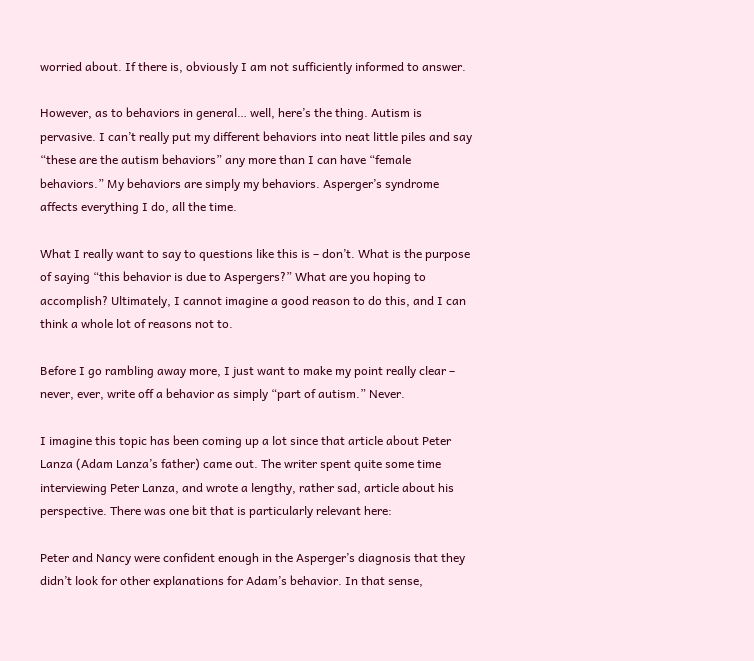worried about. If there is, obviously I am not sufficiently informed to answer.

However, as to behaviors in general… well, here’s the thing. Autism is pervasive. I can’t really put my different behaviors into neat little piles and say “these are the autism behaviors” any more than I can have “female behaviors.” My behaviors are simply my behaviors. Asperger’s syndrome affects everything I do, all the time.

What I really want to say to questions like this is – don’t. What is the purpose of saying “this behavior is due to Aspergers?” What are you hoping to accomplish? Ultimately, I cannot imagine a good reason to do this, and I can think a whole lot of reasons not to.

Before I go rambling away more, I just want to make my point really clear – never, ever, write off a behavior as simply “part of autism.” Never.

I imagine this topic has been coming up a lot since that article about Peter Lanza (Adam Lanza’s father) came out. The writer spent quite some time interviewing Peter Lanza, and wrote a lengthy, rather sad, article about his perspective. There was one bit that is particularly relevant here:

Peter and Nancy were confident enough in the Asperger’s diagnosis that they didn’t look for other explanations for Adam’s behavior. In that sense,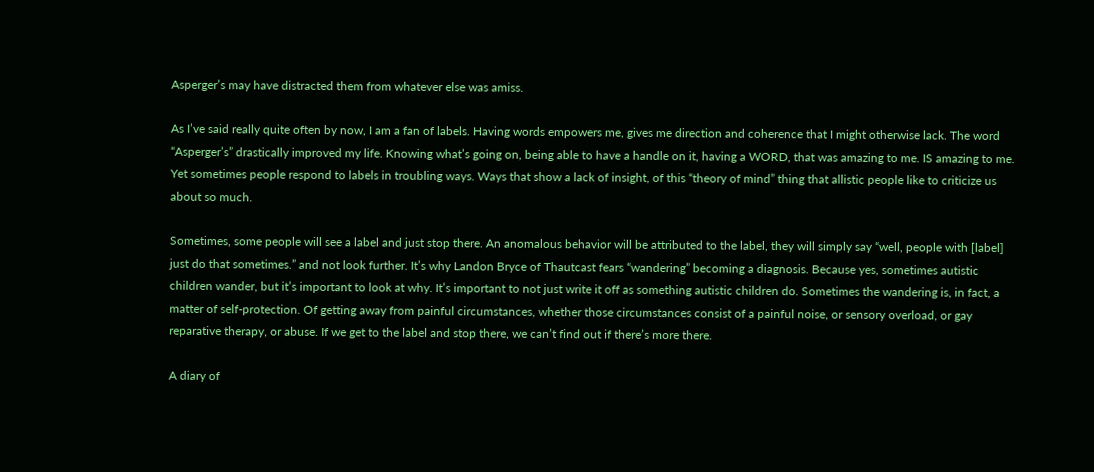Asperger’s may have distracted them from whatever else was amiss.

As I’ve said really quite often by now, I am a fan of labels. Having words empowers me, gives me direction and coherence that I might otherwise lack. The word “Asperger’s” drastically improved my life. Knowing what’s going on, being able to have a handle on it, having a WORD, that was amazing to me. IS amazing to me. Yet sometimes people respond to labels in troubling ways. Ways that show a lack of insight, of this “theory of mind” thing that allistic people like to criticize us about so much.

Sometimes, some people will see a label and just stop there. An anomalous behavior will be attributed to the label, they will simply say “well, people with [label] just do that sometimes.” and not look further. It’s why Landon Bryce of Thautcast fears “wandering” becoming a diagnosis. Because yes, sometimes autistic children wander, but it’s important to look at why. It’s important to not just write it off as something autistic children do. Sometimes the wandering is, in fact, a matter of self-protection. Of getting away from painful circumstances, whether those circumstances consist of a painful noise, or sensory overload, or gay reparative therapy, or abuse. If we get to the label and stop there, we can’t find out if there’s more there.

A diary of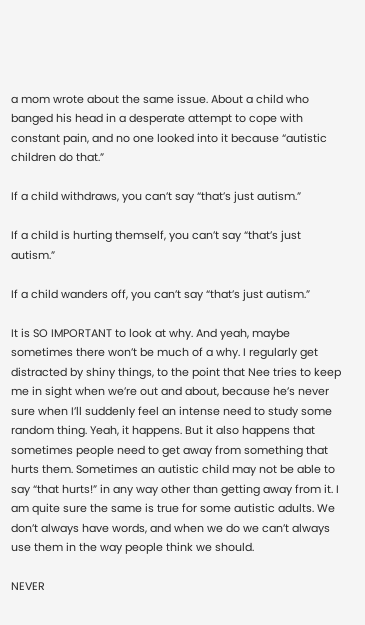a mom wrote about the same issue. About a child who banged his head in a desperate attempt to cope with constant pain, and no one looked into it because “autistic children do that.”

If a child withdraws, you can’t say “that’s just autism.”

If a child is hurting themself, you can’t say “that’s just autism.”

If a child wanders off, you can’t say “that’s just autism.”

It is SO IMPORTANT to look at why. And yeah, maybe sometimes there won’t be much of a why. I regularly get distracted by shiny things, to the point that Nee tries to keep me in sight when we’re out and about, because he’s never sure when I’ll suddenly feel an intense need to study some random thing. Yeah, it happens. But it also happens that sometimes people need to get away from something that hurts them. Sometimes an autistic child may not be able to say “that hurts!” in any way other than getting away from it. I am quite sure the same is true for some autistic adults. We don’t always have words, and when we do we can’t always use them in the way people think we should.

NEVER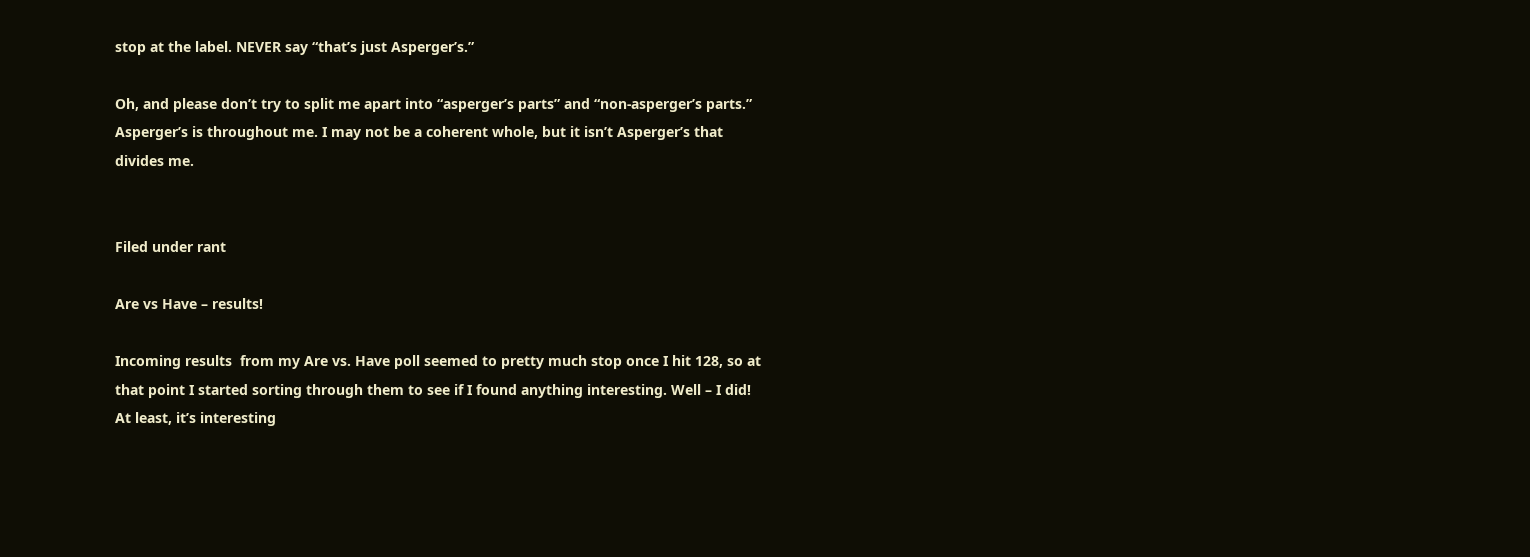stop at the label. NEVER say “that’s just Asperger’s.”

Oh, and please don’t try to split me apart into “asperger’s parts” and “non-asperger’s parts.” Asperger’s is throughout me. I may not be a coherent whole, but it isn’t Asperger’s that divides me.


Filed under rant

Are vs Have – results!

Incoming results  from my Are vs. Have poll seemed to pretty much stop once I hit 128, so at that point I started sorting through them to see if I found anything interesting. Well – I did! At least, it’s interesting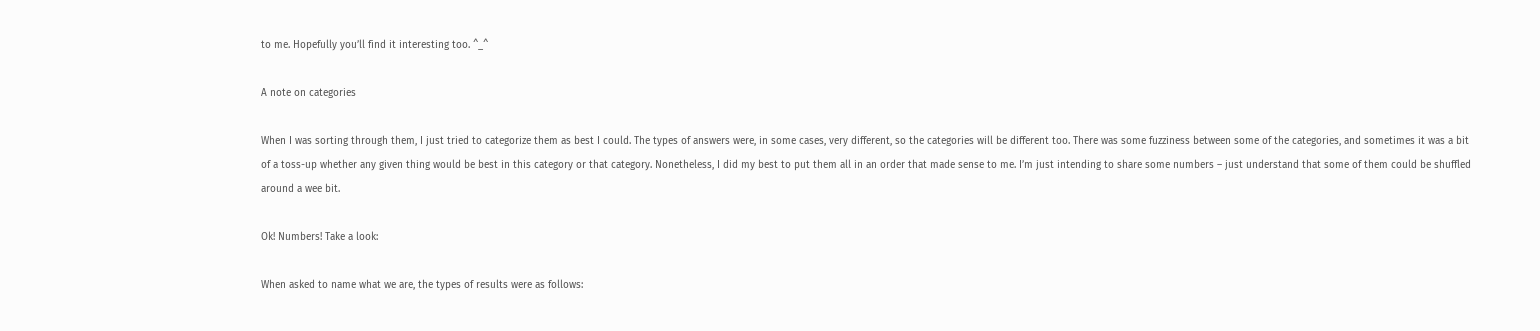to me. Hopefully you’ll find it interesting too. ^_^

A note on categories

When I was sorting through them, I just tried to categorize them as best I could. The types of answers were, in some cases, very different, so the categories will be different too. There was some fuzziness between some of the categories, and sometimes it was a bit of a toss-up whether any given thing would be best in this category or that category. Nonetheless, I did my best to put them all in an order that made sense to me. I’m just intending to share some numbers – just understand that some of them could be shuffled around a wee bit.

Ok! Numbers! Take a look:

When asked to name what we are, the types of results were as follows: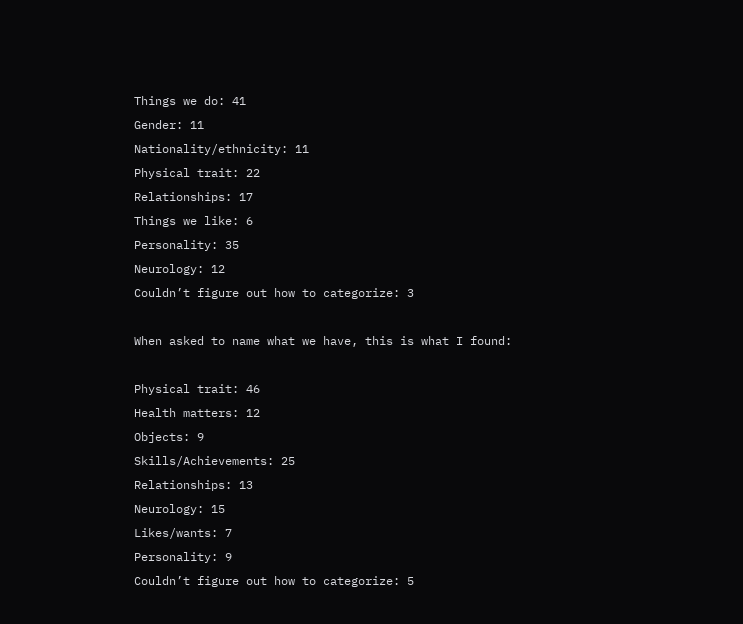Things we do: 41
Gender: 11
Nationality/ethnicity: 11
Physical trait: 22
Relationships: 17
Things we like: 6
Personality: 35
Neurology: 12
Couldn’t figure out how to categorize: 3

When asked to name what we have, this is what I found:

Physical trait: 46
Health matters: 12
Objects: 9
Skills/Achievements: 25
Relationships: 13
Neurology: 15
Likes/wants: 7
Personality: 9
Couldn’t figure out how to categorize: 5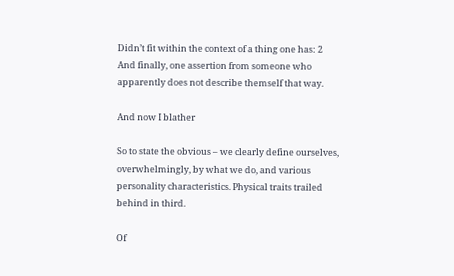Didn’t fit within the context of a thing one has: 2
And finally, one assertion from someone who apparently does not describe themself that way.

And now I blather

So to state the obvious – we clearly define ourselves, overwhelmingly, by what we do, and various personality characteristics. Physical traits trailed behind in third.

Of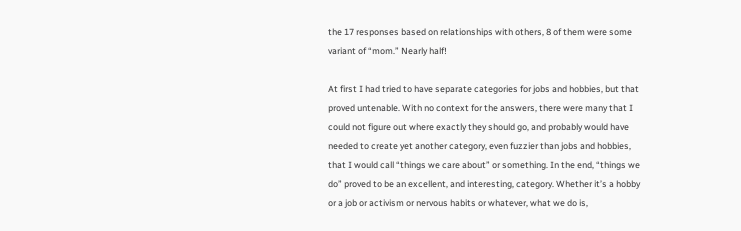the 17 responses based on relationships with others, 8 of them were some variant of “mom.” Nearly half!

At first I had tried to have separate categories for jobs and hobbies, but that proved untenable. With no context for the answers, there were many that I could not figure out where exactly they should go, and probably would have needed to create yet another category, even fuzzier than jobs and hobbies, that I would call “things we care about” or something. In the end, “things we do” proved to be an excellent, and interesting, category. Whether it’s a hobby or a job or activism or nervous habits or whatever, what we do is,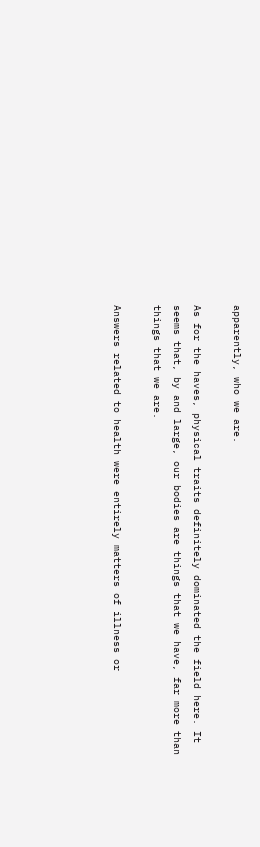apparently, who we are.

As for the haves, physical traits definitely dominated the field here. It seems that, by and large, our bodies are things that we have, far more than things that we are.

Answers related to health were entirely matters of illness or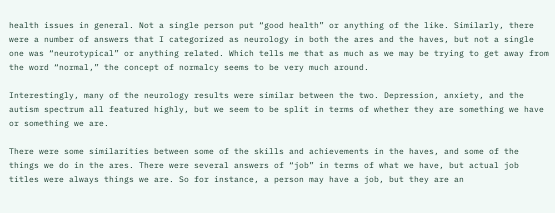health issues in general. Not a single person put “good health” or anything of the like. Similarly, there were a number of answers that I categorized as neurology in both the ares and the haves, but not a single one was “neurotypical” or anything related. Which tells me that as much as we may be trying to get away from the word “normal,” the concept of normalcy seems to be very much around.

Interestingly, many of the neurology results were similar between the two. Depression, anxiety, and the autism spectrum all featured highly, but we seem to be split in terms of whether they are something we have or something we are.

There were some similarities between some of the skills and achievements in the haves, and some of the things we do in the ares. There were several answers of “job” in terms of what we have, but actual job titles were always things we are. So for instance, a person may have a job, but they are an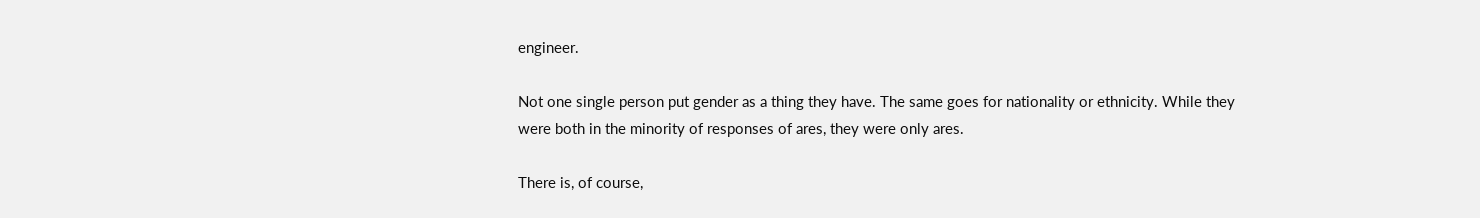engineer.

Not one single person put gender as a thing they have. The same goes for nationality or ethnicity. While they were both in the minority of responses of ares, they were only ares.

There is, of course,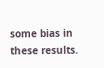some bias in these results.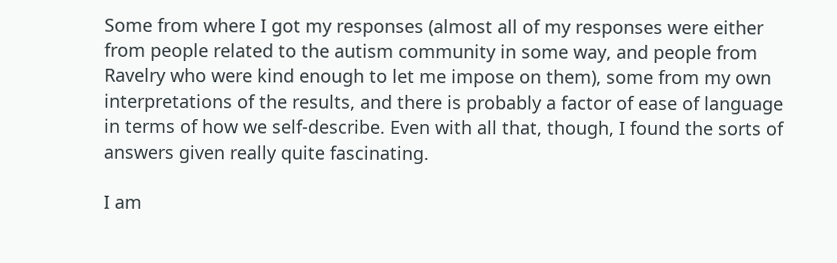Some from where I got my responses (almost all of my responses were either from people related to the autism community in some way, and people from Ravelry who were kind enough to let me impose on them), some from my own interpretations of the results, and there is probably a factor of ease of language in terms of how we self-describe. Even with all that, though, I found the sorts of answers given really quite fascinating.

I am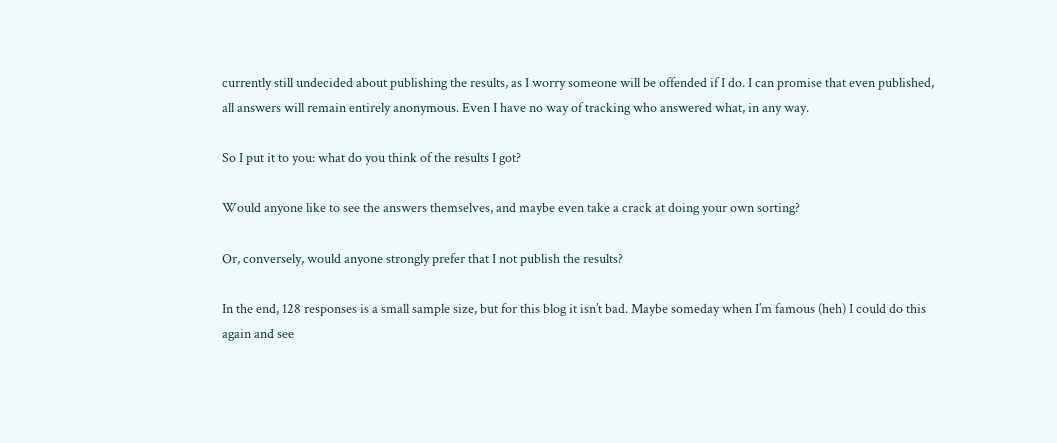currently still undecided about publishing the results, as I worry someone will be offended if I do. I can promise that even published, all answers will remain entirely anonymous. Even I have no way of tracking who answered what, in any way.

So I put it to you: what do you think of the results I got?

Would anyone like to see the answers themselves, and maybe even take a crack at doing your own sorting?

Or, conversely, would anyone strongly prefer that I not publish the results?

In the end, 128 responses is a small sample size, but for this blog it isn’t bad. Maybe someday when I’m famous (heh) I could do this again and see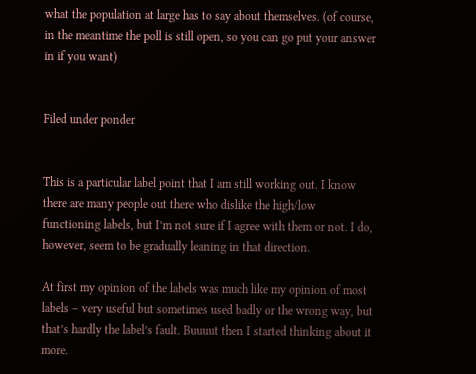what the population at large has to say about themselves. (of course, in the meantime the poll is still open, so you can go put your answer in if you want)


Filed under ponder


This is a particular label point that I am still working out. I know there are many people out there who dislike the high/low functioning labels, but I’m not sure if I agree with them or not. I do, however, seem to be gradually leaning in that direction.

At first my opinion of the labels was much like my opinion of most labels – very useful but sometimes used badly or the wrong way, but that’s hardly the label’s fault. Buuuut then I started thinking about it more.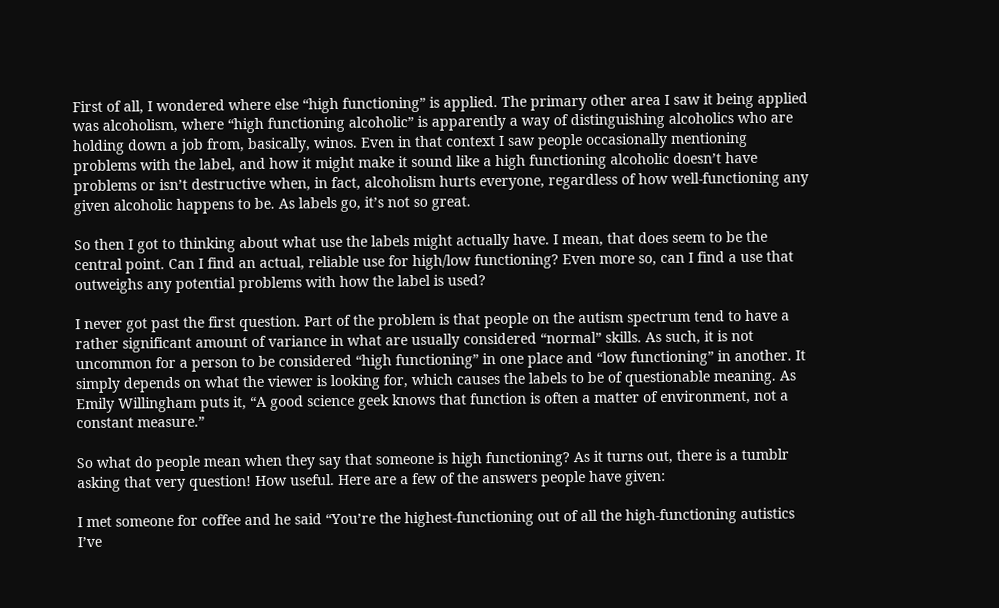First of all, I wondered where else “high functioning” is applied. The primary other area I saw it being applied was alcoholism, where “high functioning alcoholic” is apparently a way of distinguishing alcoholics who are holding down a job from, basically, winos. Even in that context I saw people occasionally mentioning problems with the label, and how it might make it sound like a high functioning alcoholic doesn’t have problems or isn’t destructive when, in fact, alcoholism hurts everyone, regardless of how well-functioning any given alcoholic happens to be. As labels go, it’s not so great.

So then I got to thinking about what use the labels might actually have. I mean, that does seem to be the central point. Can I find an actual, reliable use for high/low functioning? Even more so, can I find a use that outweighs any potential problems with how the label is used?

I never got past the first question. Part of the problem is that people on the autism spectrum tend to have a rather significant amount of variance in what are usually considered “normal” skills. As such, it is not uncommon for a person to be considered “high functioning” in one place and “low functioning” in another. It simply depends on what the viewer is looking for, which causes the labels to be of questionable meaning. As Emily Willingham puts it, “A good science geek knows that function is often a matter of environment, not a constant measure.”

So what do people mean when they say that someone is high functioning? As it turns out, there is a tumblr asking that very question! How useful. Here are a few of the answers people have given:

I met someone for coffee and he said “You’re the highest-functioning out of all the high-functioning autistics I’ve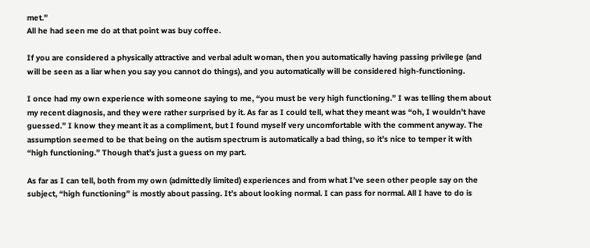met.”
All he had seen me do at that point was buy coffee.

If you are considered a physically attractive and verbal adult woman, then you automatically having passing privilege (and will be seen as a liar when you say you cannot do things), and you automatically will be considered high-functioning.

I once had my own experience with someone saying to me, “you must be very high functioning.” I was telling them about my recent diagnosis, and they were rather surprised by it. As far as I could tell, what they meant was “oh, I wouldn’t have guessed.” I know they meant it as a compliment, but I found myself very uncomfortable with the comment anyway. The assumption seemed to be that being on the autism spectrum is automatically a bad thing, so it’s nice to temper it with “high functioning.” Though that’s just a guess on my part.

As far as I can tell, both from my own (admittedly limited) experiences and from what I’ve seen other people say on the subject, “high functioning” is mostly about passing. It’s about looking normal. I can pass for normal. All I have to do is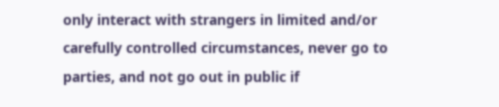only interact with strangers in limited and/or carefully controlled circumstances, never go to parties, and not go out in public if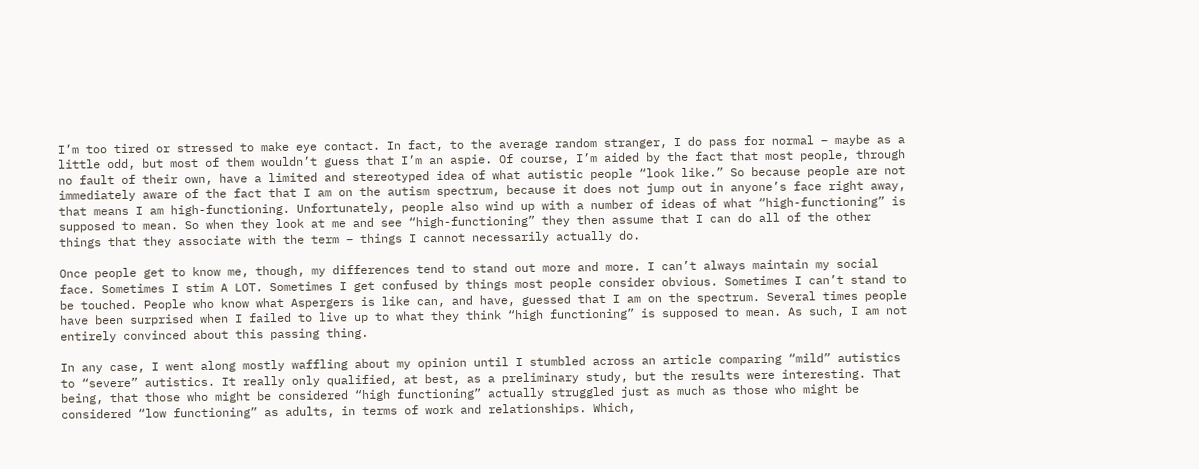I’m too tired or stressed to make eye contact. In fact, to the average random stranger, I do pass for normal – maybe as a little odd, but most of them wouldn’t guess that I’m an aspie. Of course, I’m aided by the fact that most people, through no fault of their own, have a limited and stereotyped idea of what autistic people “look like.” So because people are not immediately aware of the fact that I am on the autism spectrum, because it does not jump out in anyone’s face right away, that means I am high-functioning. Unfortunately, people also wind up with a number of ideas of what “high-functioning” is supposed to mean. So when they look at me and see “high-functioning” they then assume that I can do all of the other things that they associate with the term – things I cannot necessarily actually do.

Once people get to know me, though, my differences tend to stand out more and more. I can’t always maintain my social face. Sometimes I stim A LOT. Sometimes I get confused by things most people consider obvious. Sometimes I can’t stand to be touched. People who know what Aspergers is like can, and have, guessed that I am on the spectrum. Several times people have been surprised when I failed to live up to what they think “high functioning” is supposed to mean. As such, I am not entirely convinced about this passing thing.

In any case, I went along mostly waffling about my opinion until I stumbled across an article comparing “mild” autistics to “severe” autistics. It really only qualified, at best, as a preliminary study, but the results were interesting. That being, that those who might be considered “high functioning” actually struggled just as much as those who might be considered “low functioning” as adults, in terms of work and relationships. Which,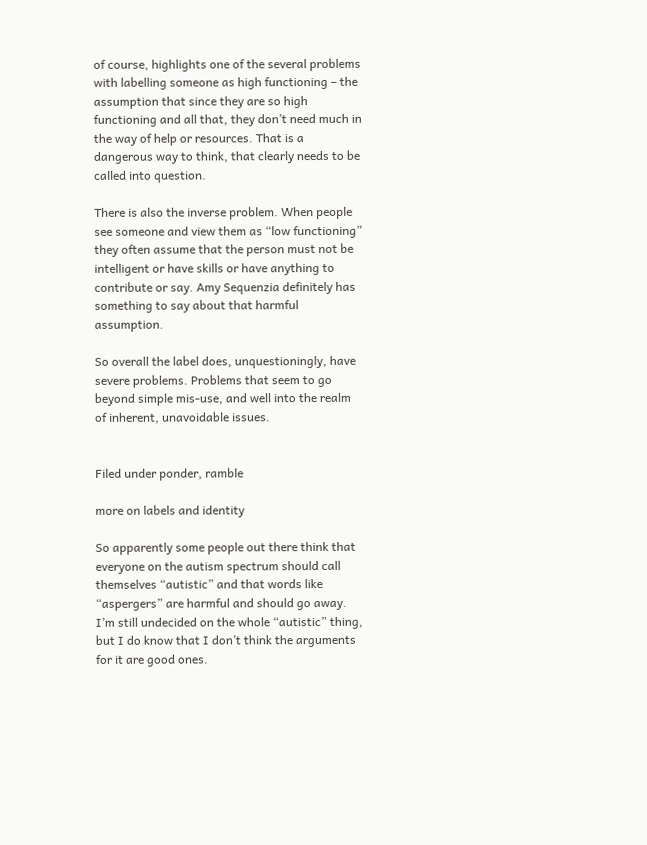of course, highlights one of the several problems with labelling someone as high functioning – the assumption that since they are so high functioning and all that, they don’t need much in the way of help or resources. That is a dangerous way to think, that clearly needs to be called into question.

There is also the inverse problem. When people see someone and view them as “low functioning” they often assume that the person must not be intelligent or have skills or have anything to contribute or say. Amy Sequenzia definitely has something to say about that harmful assumption.

So overall the label does, unquestioningly, have severe problems. Problems that seem to go beyond simple mis-use, and well into the realm of inherent, unavoidable issues.


Filed under ponder, ramble

more on labels and identity

So apparently some people out there think that everyone on the autism spectrum should call themselves “autistic” and that words like “aspergers” are harmful and should go away.  I’m still undecided on the whole “autistic” thing, but I do know that I don’t think the arguments for it are good ones.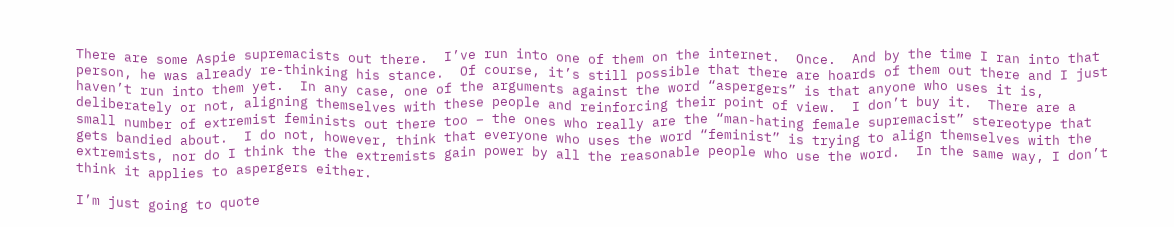There are some Aspie supremacists out there.  I’ve run into one of them on the internet.  Once.  And by the time I ran into that person, he was already re-thinking his stance.  Of course, it’s still possible that there are hoards of them out there and I just haven’t run into them yet.  In any case, one of the arguments against the word “aspergers” is that anyone who uses it is, deliberately or not, aligning themselves with these people and reinforcing their point of view.  I don’t buy it.  There are a small number of extremist feminists out there too – the ones who really are the “man-hating female supremacist” stereotype that gets bandied about.  I do not, however, think that everyone who uses the word “feminist” is trying to align themselves with the extremists, nor do I think the the extremists gain power by all the reasonable people who use the word.  In the same way, I don’t think it applies to aspergers either.

I’m just going to quote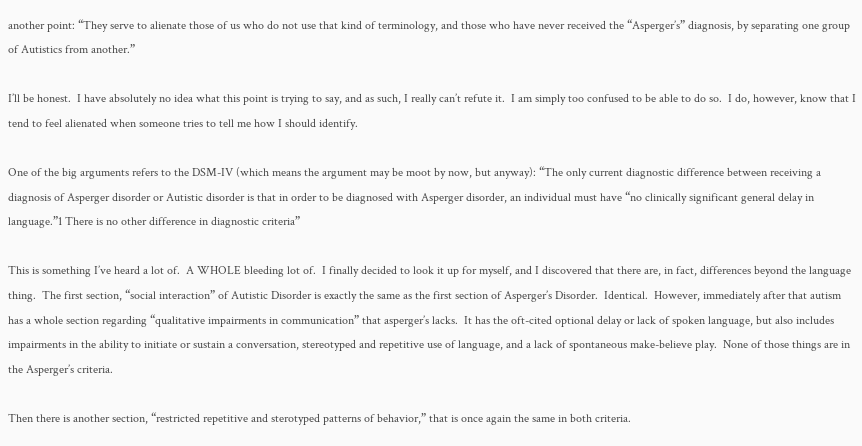another point: “They serve to alienate those of us who do not use that kind of terminology, and those who have never received the “Asperger’s” diagnosis, by separating one group of Autistics from another.”

I’ll be honest.  I have absolutely no idea what this point is trying to say, and as such, I really can’t refute it.  I am simply too confused to be able to do so.  I do, however, know that I tend to feel alienated when someone tries to tell me how I should identify.

One of the big arguments refers to the DSM-IV (which means the argument may be moot by now, but anyway): “The only current diagnostic difference between receiving a diagnosis of Asperger disorder or Autistic disorder is that in order to be diagnosed with Asperger disorder, an individual must have “no clinically significant general delay in language.”1 There is no other difference in diagnostic criteria”

This is something I’ve heard a lot of.  A WHOLE bleeding lot of.  I finally decided to look it up for myself, and I discovered that there are, in fact, differences beyond the language thing.  The first section, “social interaction” of Autistic Disorder is exactly the same as the first section of Asperger’s Disorder.  Identical.  However, immediately after that autism has a whole section regarding “qualitative impairments in communication” that asperger’s lacks.  It has the oft-cited optional delay or lack of spoken language, but also includes impairments in the ability to initiate or sustain a conversation, stereotyped and repetitive use of language, and a lack of spontaneous make-believe play.  None of those things are in the Asperger’s criteria.

Then there is another section, “restricted repetitive and sterotyped patterns of behavior,” that is once again the same in both criteria.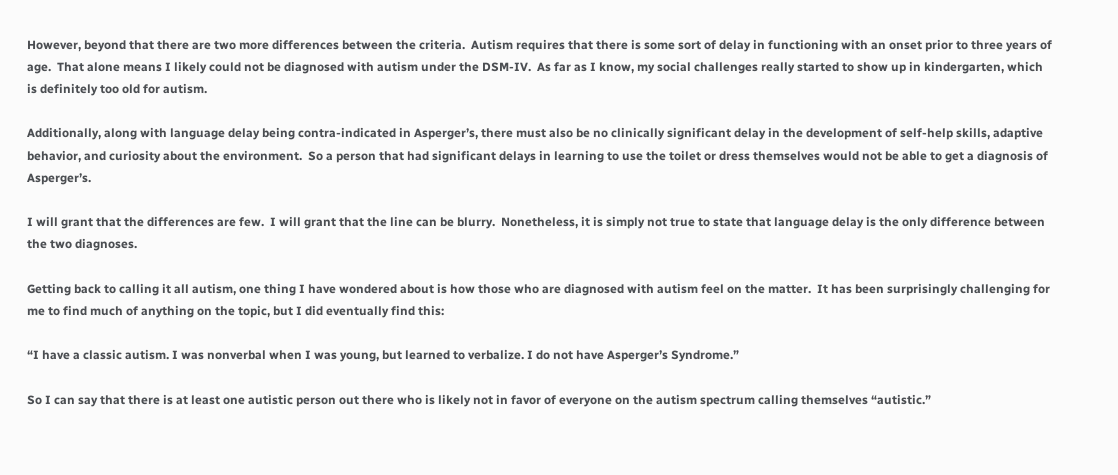However, beyond that there are two more differences between the criteria.  Autism requires that there is some sort of delay in functioning with an onset prior to three years of age.  That alone means I likely could not be diagnosed with autism under the DSM-IV.  As far as I know, my social challenges really started to show up in kindergarten, which is definitely too old for autism.

Additionally, along with language delay being contra-indicated in Asperger’s, there must also be no clinically significant delay in the development of self-help skills, adaptive behavior, and curiosity about the environment.  So a person that had significant delays in learning to use the toilet or dress themselves would not be able to get a diagnosis of Asperger’s.

I will grant that the differences are few.  I will grant that the line can be blurry.  Nonetheless, it is simply not true to state that language delay is the only difference between the two diagnoses.

Getting back to calling it all autism, one thing I have wondered about is how those who are diagnosed with autism feel on the matter.  It has been surprisingly challenging for me to find much of anything on the topic, but I did eventually find this:

“I have a classic autism. I was nonverbal when I was young, but learned to verbalize. I do not have Asperger’s Syndrome.”

So I can say that there is at least one autistic person out there who is likely not in favor of everyone on the autism spectrum calling themselves “autistic.”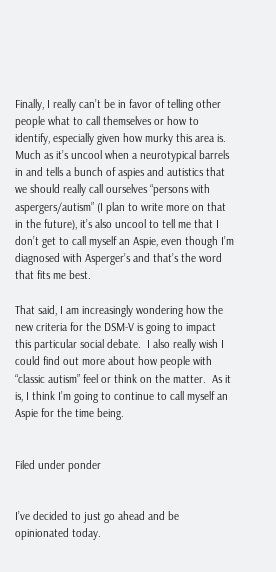Finally, I really can’t be in favor of telling other people what to call themselves or how to identify, especially given how murky this area is.  Much as it’s uncool when a neurotypical barrels in and tells a bunch of aspies and autistics that we should really call ourselves “persons with aspergers/autism” (I plan to write more on that in the future), it’s also uncool to tell me that I don’t get to call myself an Aspie, even though I’m diagnosed with Asperger’s and that’s the word that fits me best.

That said, I am increasingly wondering how the new criteria for the DSM-V is going to impact this particular social debate.  I also really wish I could find out more about how people with “classic autism” feel or think on the matter.  As it is, I think I’m going to continue to call myself an Aspie for the time being.


Filed under ponder


I’ve decided to just go ahead and be opinionated today.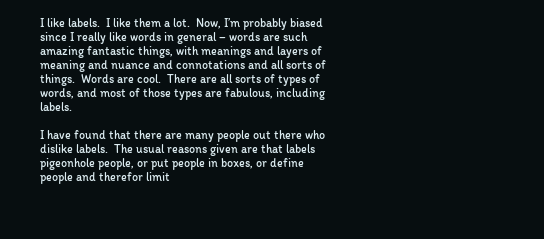I like labels.  I like them a lot.  Now, I’m probably biased since I really like words in general – words are such amazing fantastic things, with meanings and layers of meaning and nuance and connotations and all sorts of things.  Words are cool.  There are all sorts of types of words, and most of those types are fabulous, including labels.

I have found that there are many people out there who dislike labels.  The usual reasons given are that labels pigeonhole people, or put people in boxes, or define people and therefor limit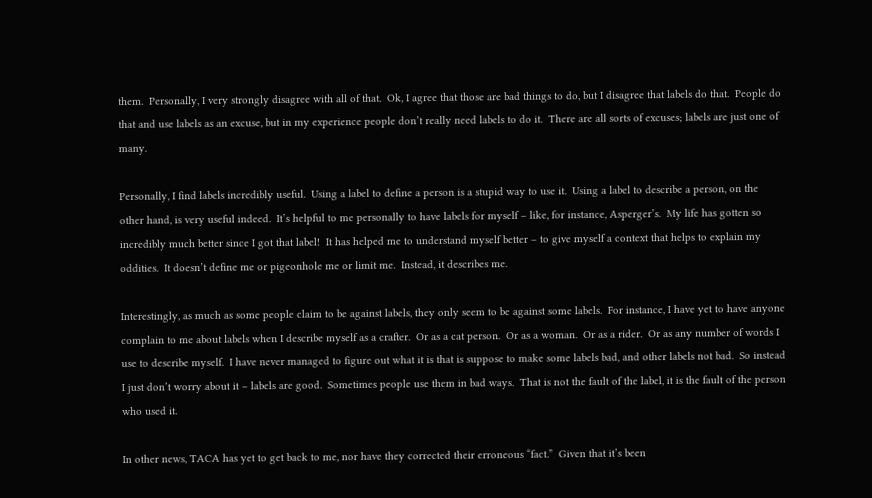them.  Personally, I very strongly disagree with all of that.  Ok, I agree that those are bad things to do, but I disagree that labels do that.  People do that and use labels as an excuse, but in my experience people don’t really need labels to do it.  There are all sorts of excuses; labels are just one of many.

Personally, I find labels incredibly useful.  Using a label to define a person is a stupid way to use it.  Using a label to describe a person, on the other hand, is very useful indeed.  It’s helpful to me personally to have labels for myself – like, for instance, Asperger’s.  My life has gotten so incredibly much better since I got that label!  It has helped me to understand myself better – to give myself a context that helps to explain my oddities.  It doesn’t define me or pigeonhole me or limit me.  Instead, it describes me.

Interestingly, as much as some people claim to be against labels, they only seem to be against some labels.  For instance, I have yet to have anyone complain to me about labels when I describe myself as a crafter.  Or as a cat person.  Or as a woman.  Or as a rider.  Or as any number of words I use to describe myself.  I have never managed to figure out what it is that is suppose to make some labels bad, and other labels not bad.  So instead I just don’t worry about it – labels are good.  Sometimes people use them in bad ways.  That is not the fault of the label, it is the fault of the person who used it.

In other news, TACA has yet to get back to me, nor have they corrected their erroneous “fact.”  Given that it’s been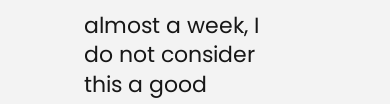almost a week, I do not consider this a good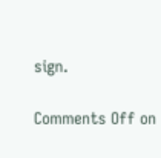sign.

Comments Off on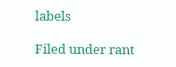labels

Filed under rant